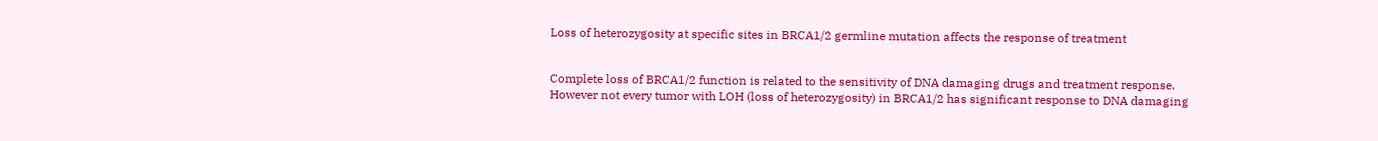Loss of heterozygosity at specific sites in BRCA1/2 germline mutation affects the response of treatment


Complete loss of BRCA1/2 function is related to the sensitivity of DNA damaging drugs and treatment response. However not every tumor with LOH (loss of heterozygosity) in BRCA1/2 has significant response to DNA damaging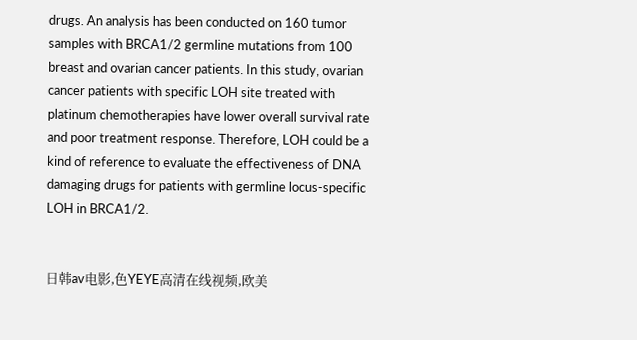drugs. An analysis has been conducted on 160 tumor samples with BRCA1/2 germline mutations from 100 breast and ovarian cancer patients. In this study, ovarian cancer patients with specific LOH site treated with platinum chemotherapies have lower overall survival rate and poor treatment response. Therefore, LOH could be a kind of reference to evaluate the effectiveness of DNA damaging drugs for patients with germline locus-specific LOH in BRCA1/2.


日韩av电影,色YEYE高清在线视频,欧美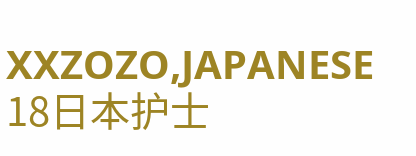XXZOZO,JAPANESE 18日本护士